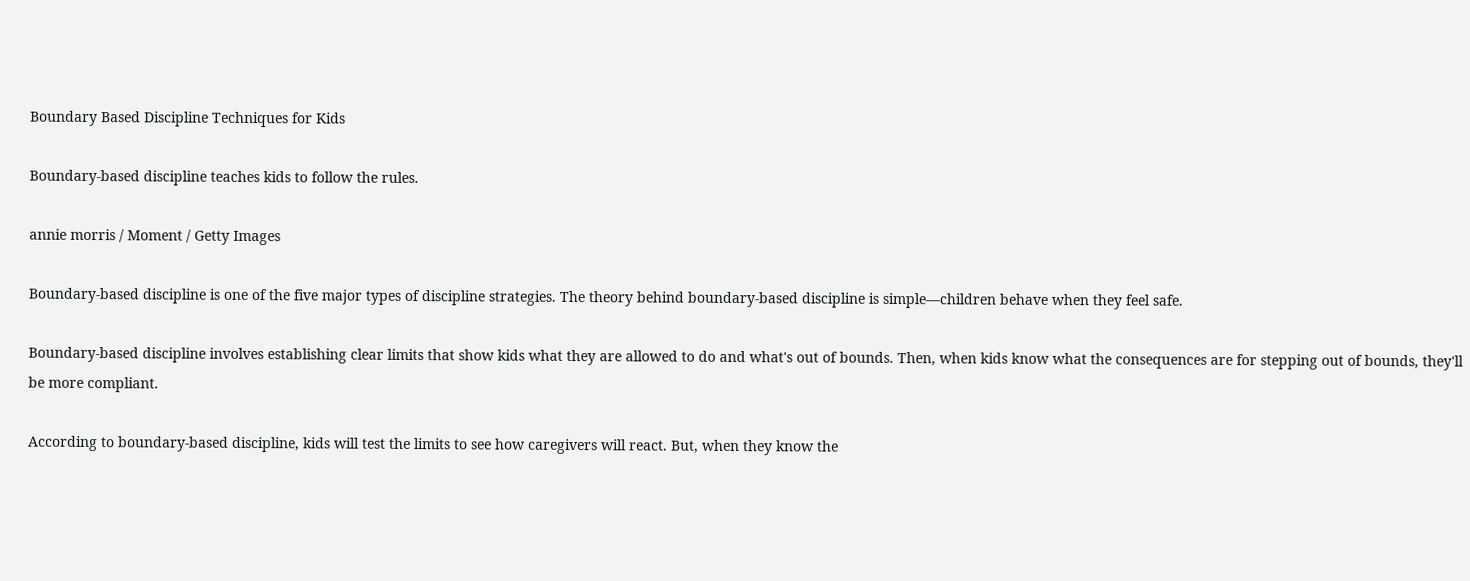Boundary Based Discipline Techniques for Kids

Boundary-based discipline teaches kids to follow the rules.

annie morris / Moment / Getty Images

Boundary-based discipline is one of the five major types of discipline strategies. The theory behind boundary-based discipline is simple—children behave when they feel safe.

Boundary-based discipline involves establishing clear limits that show kids what they are allowed to do and what's out of bounds. Then, when kids know what the consequences are for stepping out of bounds, they'll be more compliant.

According to boundary-based discipline, kids will test the limits to see how caregivers will react. But, when they know the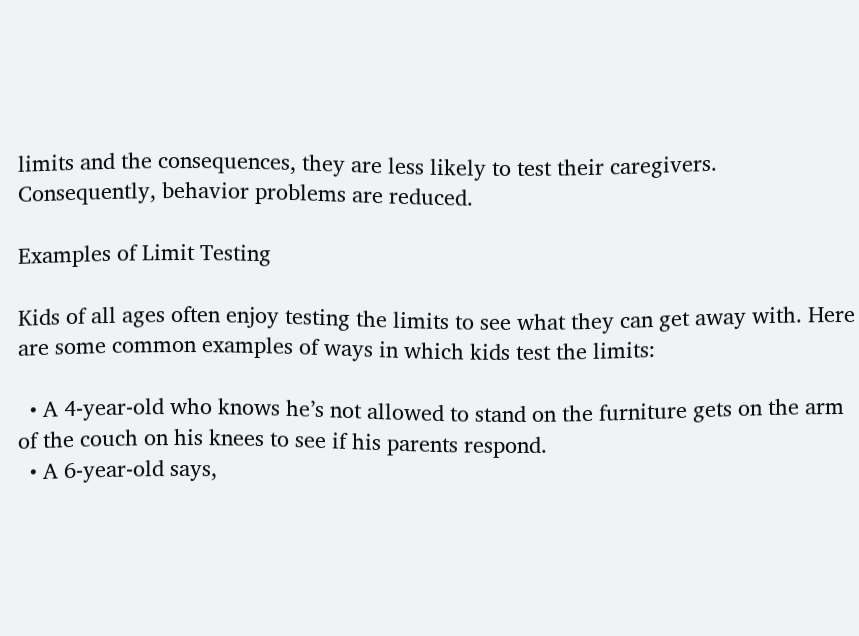limits and the consequences, they are less likely to test their caregivers. Consequently, behavior problems are reduced.

Examples of Limit Testing

Kids of all ages often enjoy testing the limits to see what they can get away with. Here are some common examples of ways in which kids test the limits:

  • A 4-year-old who knows he’s not allowed to stand on the furniture gets on the arm of the couch on his knees to see if his parents respond.
  • A 6-year-old says,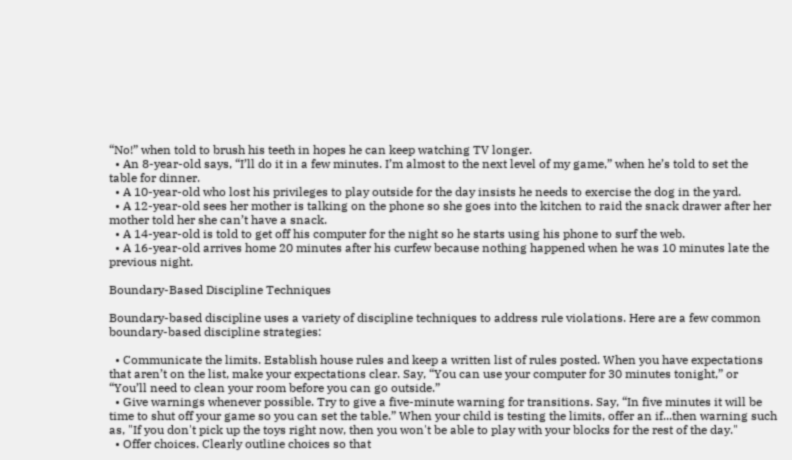“No!” when told to brush his teeth in hopes he can keep watching TV longer.
  • An 8-year-old says, “I’ll do it in a few minutes. I’m almost to the next level of my game,” when he’s told to set the table for dinner.
  • A 10-year-old who lost his privileges to play outside for the day insists he needs to exercise the dog in the yard.
  • A 12-year-old sees her mother is talking on the phone so she goes into the kitchen to raid the snack drawer after her mother told her she can’t have a snack.
  • A 14-year-old is told to get off his computer for the night so he starts using his phone to surf the web.
  • A 16-year-old arrives home 20 minutes after his curfew because nothing happened when he was 10 minutes late the previous night.

Boundary-Based Discipline Techniques

Boundary-based discipline uses a variety of discipline techniques to address rule violations. Here are a few common boundary-based discipline strategies:

  • Communicate the limits. Establish house rules and keep a written list of rules posted. When you have expectations that aren’t on the list, make your expectations clear. Say, “You can use your computer for 30 minutes tonight,” or “You’ll need to clean your room before you can go outside.”
  • Give warnings whenever possible. Try to give a five-minute warning for transitions. Say, “In five minutes it will be time to shut off your game so you can set the table.” When your child is testing the limits, offer an if...then warning such as, "If you don't pick up the toys right now, then you won't be able to play with your blocks for the rest of the day."
  • Offer choices. Clearly outline choices so that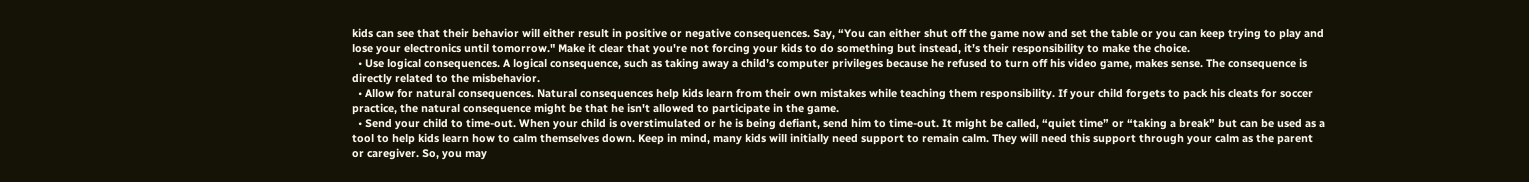kids can see that their behavior will either result in positive or negative consequences. Say, “You can either shut off the game now and set the table or you can keep trying to play and lose your electronics until tomorrow." Make it clear that you're not forcing your kids to do something but instead, it’s their responsibility to make the choice.
  • Use logical consequences. A logical consequence, such as taking away a child’s computer privileges because he refused to turn off his video game, makes sense. The consequence is directly related to the misbehavior.
  • Allow for natural consequences. Natural consequences help kids learn from their own mistakes while teaching them responsibility. If your child forgets to pack his cleats for soccer practice, the natural consequence might be that he isn't allowed to participate in the game.
  • Send your child to time-out. When your child is overstimulated or he is being defiant, send him to time-out. It might be called, “quiet time” or “taking a break” but can be used as a tool to help kids learn how to calm themselves down. Keep in mind, many kids will initially need support to remain calm. They will need this support through your calm as the parent or caregiver. So, you may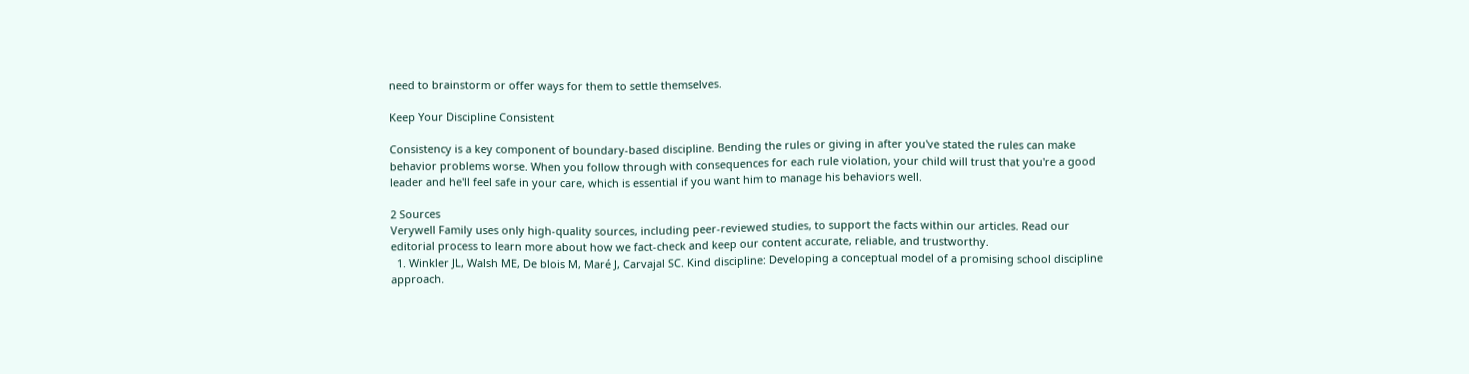need to brainstorm or offer ways for them to settle themselves.

Keep Your Discipline Consistent

Consistency is a key component of boundary-based discipline. Bending the rules or giving in after you've stated the rules can make behavior problems worse. When you follow through with consequences for each rule violation, your child will trust that you're a good leader and he'll feel safe in your care, which is essential if you want him to manage his behaviors well.

2 Sources
Verywell Family uses only high-quality sources, including peer-reviewed studies, to support the facts within our articles. Read our editorial process to learn more about how we fact-check and keep our content accurate, reliable, and trustworthy.
  1. Winkler JL, Walsh ME, De blois M, Maré J, Carvajal SC. Kind discipline: Developing a conceptual model of a promising school discipline approach.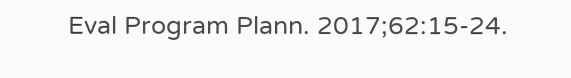Eval Program Plann. 2017;62:15-24.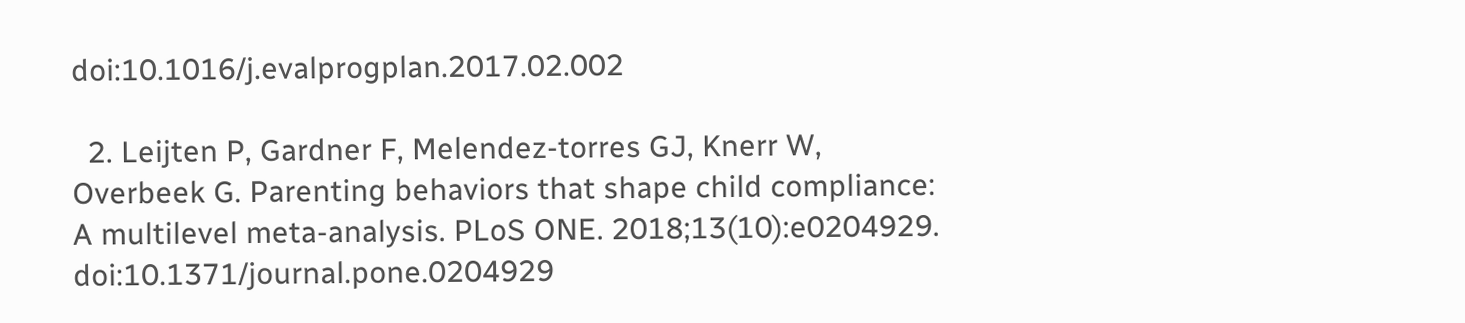doi:10.1016/j.evalprogplan.2017.02.002

  2. Leijten P, Gardner F, Melendez-torres GJ, Knerr W, Overbeek G. Parenting behaviors that shape child compliance: A multilevel meta-analysis. PLoS ONE. 2018;13(10):e0204929. doi:10.1371/journal.pone.0204929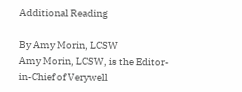Additional Reading

By Amy Morin, LCSW
Amy Morin, LCSW, is the Editor-in-Chief of Verywell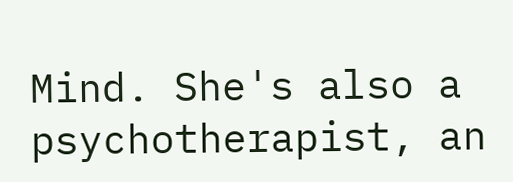Mind. She's also a psychotherapist, an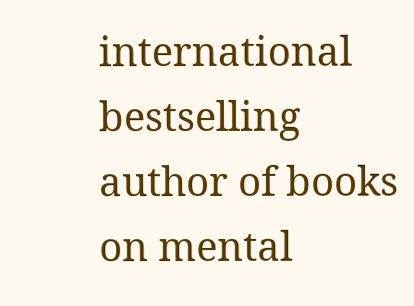international bestselling author of books on mental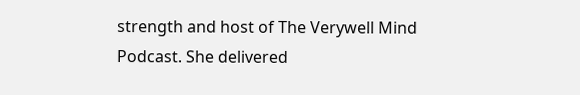strength and host of The Verywell Mind Podcast. She delivered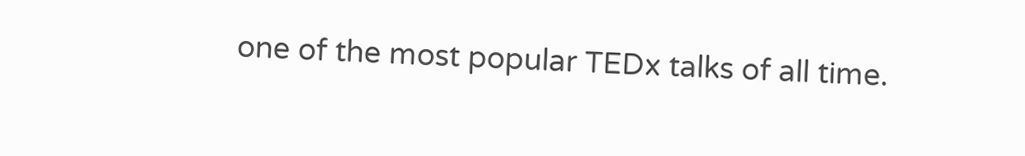one of the most popular TEDx talks of all time.